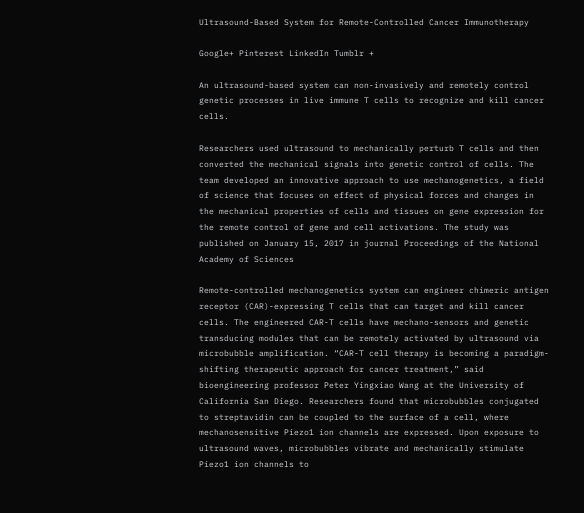Ultrasound-Based System for Remote-Controlled Cancer Immunotherapy

Google+ Pinterest LinkedIn Tumblr +

An ultrasound-based system can non-invasively and remotely control genetic processes in live immune T cells to recognize and kill cancer cells.

Researchers used ultrasound to mechanically perturb T cells and then converted the mechanical signals into genetic control of cells. The team developed an innovative approach to use mechanogenetics, a field of science that focuses on effect of physical forces and changes in the mechanical properties of cells and tissues on gene expression for the remote control of gene and cell activations. The study was published on January 15, 2017 in journal Proceedings of the National Academy of Sciences

Remote-controlled mechanogenetics system can engineer chimeric antigen receptor (CAR)-expressing T cells that can target and kill cancer cells. The engineered CAR-T cells have mechano-sensors and genetic transducing modules that can be remotely activated by ultrasound via microbubble amplification. “CAR-T cell therapy is becoming a paradigm-shifting therapeutic approach for cancer treatment,” said bioengineering professor Peter Yingxiao Wang at the University of California San Diego. Researchers found that microbubbles conjugated to streptavidin can be coupled to the surface of a cell, where mechanosensitive Piezo1 ion channels are expressed. Upon exposure to ultrasound waves, microbubbles vibrate and mechanically stimulate Piezo1 ion channels to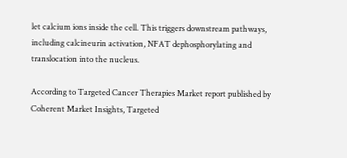let calcium ions inside the cell. This triggers downstream pathways, including calcineurin activation, NFAT dephosphorylating and translocation into the nucleus.

According to Targeted Cancer Therapies Market report published by Coherent Market Insights, Targeted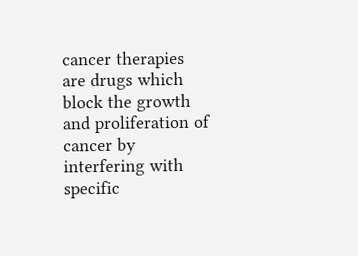cancer therapies are drugs which block the growth and proliferation of cancer by interfering with specific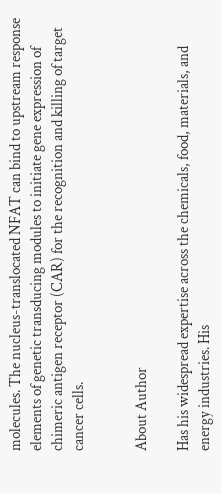molecules. The nucleus-translocated NFAT can bind to upstream response elements of genetic transducing modules to initiate gene expression of chimeric antigen receptor (CAR) for the recognition and killing of target cancer cells.


About Author

Has his widespread expertise across the chemicals, food, materials, and energy industries. His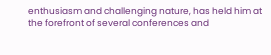enthusiasm and challenging nature, has held him at the forefront of several conferences and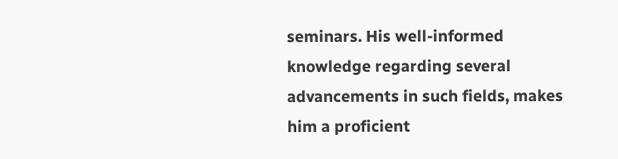seminars. His well-informed knowledge regarding several advancements in such fields, makes him a proficient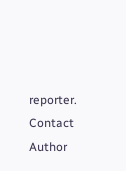reporter. Contact Author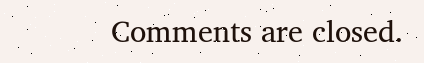Comments are closed.